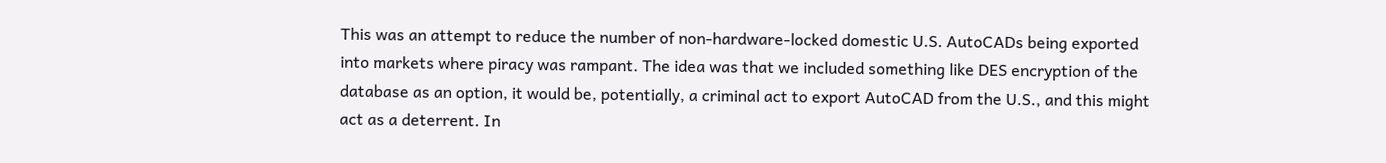This was an attempt to reduce the number of non-hardware-locked domestic U.S. AutoCADs being exported into markets where piracy was rampant. The idea was that we included something like DES encryption of the database as an option, it would be, potentially, a criminal act to export AutoCAD from the U.S., and this might act as a deterrent. In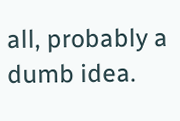all, probably a dumb idea.